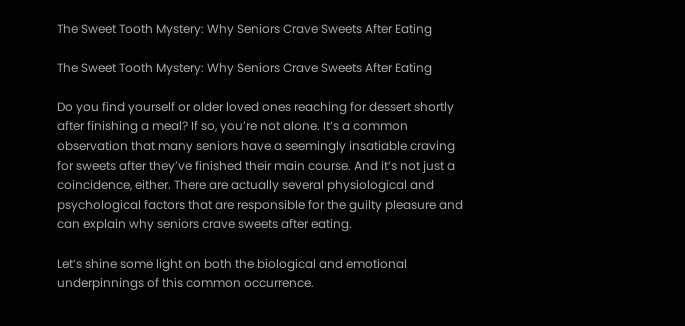The Sweet Tooth Mystery: Why Seniors Crave Sweets After Eating

The Sweet Tooth Mystery: Why Seniors Crave Sweets After Eating

Do you find yourself or older loved ones reaching for dessert shortly after finishing a meal? If so, you’re not alone. It’s a common observation that many seniors have a seemingly insatiable craving for sweets after they’ve finished their main course. And it’s not just a coincidence, either. There are actually several physiological and psychological factors that are responsible for the guilty pleasure and can explain why seniors crave sweets after eating.

Let’s shine some light on both the biological and emotional underpinnings of this common occurrence.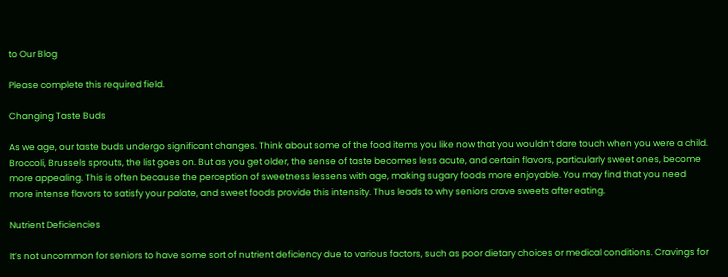to Our Blog

Please complete this required field.

Changing Taste Buds

As we age, our taste buds undergo significant changes. Think about some of the food items you like now that you wouldn’t dare touch when you were a child. Broccoli, Brussels sprouts, the list goes on. But as you get older, the sense of taste becomes less acute, and certain flavors, particularly sweet ones, become more appealing. This is often because the perception of sweetness lessens with age, making sugary foods more enjoyable. You may find that you need more intense flavors to satisfy your palate, and sweet foods provide this intensity. Thus leads to why seniors crave sweets after eating.

Nutrient Deficiencies

It’s not uncommon for seniors to have some sort of nutrient deficiency due to various factors, such as poor dietary choices or medical conditions. Cravings for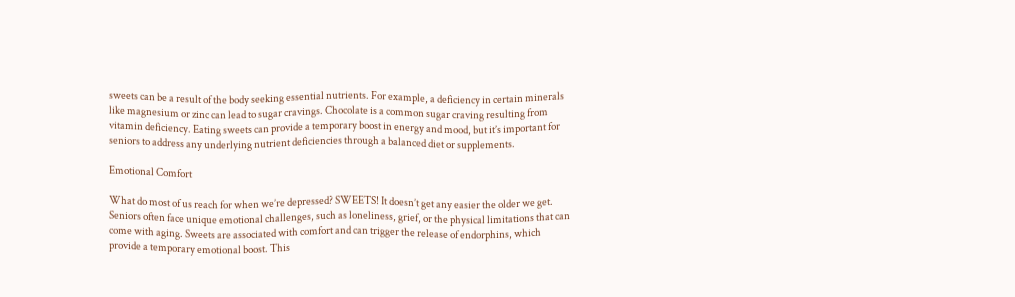sweets can be a result of the body seeking essential nutrients. For example, a deficiency in certain minerals like magnesium or zinc can lead to sugar cravings. Chocolate is a common sugar craving resulting from vitamin deficiency. Eating sweets can provide a temporary boost in energy and mood, but it’s important for seniors to address any underlying nutrient deficiencies through a balanced diet or supplements.

Emotional Comfort

What do most of us reach for when we’re depressed? SWEETS! It doesn’t get any easier the older we get. Seniors often face unique emotional challenges, such as loneliness, grief, or the physical limitations that can come with aging. Sweets are associated with comfort and can trigger the release of endorphins, which provide a temporary emotional boost. This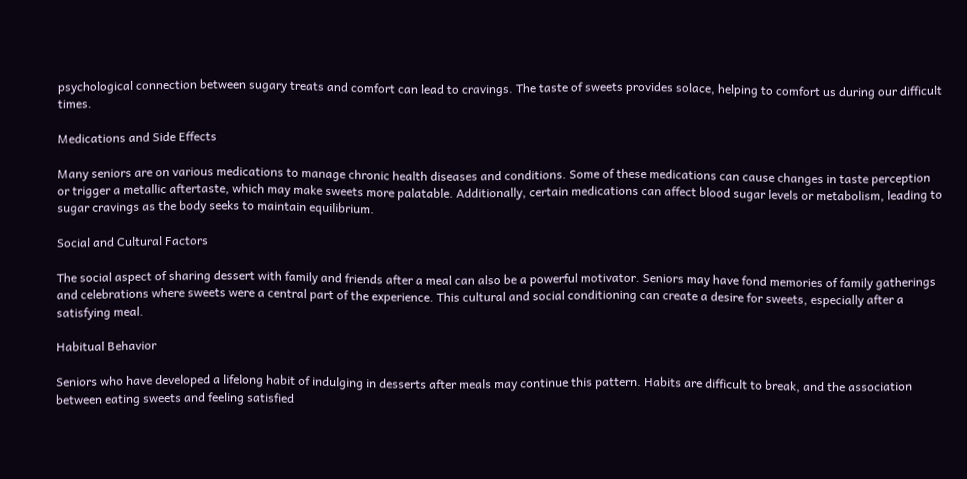psychological connection between sugary treats and comfort can lead to cravings. The taste of sweets provides solace, helping to comfort us during our difficult times.

Medications and Side Effects

Many seniors are on various medications to manage chronic health diseases and conditions. Some of these medications can cause changes in taste perception or trigger a metallic aftertaste, which may make sweets more palatable. Additionally, certain medications can affect blood sugar levels or metabolism, leading to sugar cravings as the body seeks to maintain equilibrium.

Social and Cultural Factors

The social aspect of sharing dessert with family and friends after a meal can also be a powerful motivator. Seniors may have fond memories of family gatherings and celebrations where sweets were a central part of the experience. This cultural and social conditioning can create a desire for sweets, especially after a satisfying meal.

Habitual Behavior

Seniors who have developed a lifelong habit of indulging in desserts after meals may continue this pattern. Habits are difficult to break, and the association between eating sweets and feeling satisfied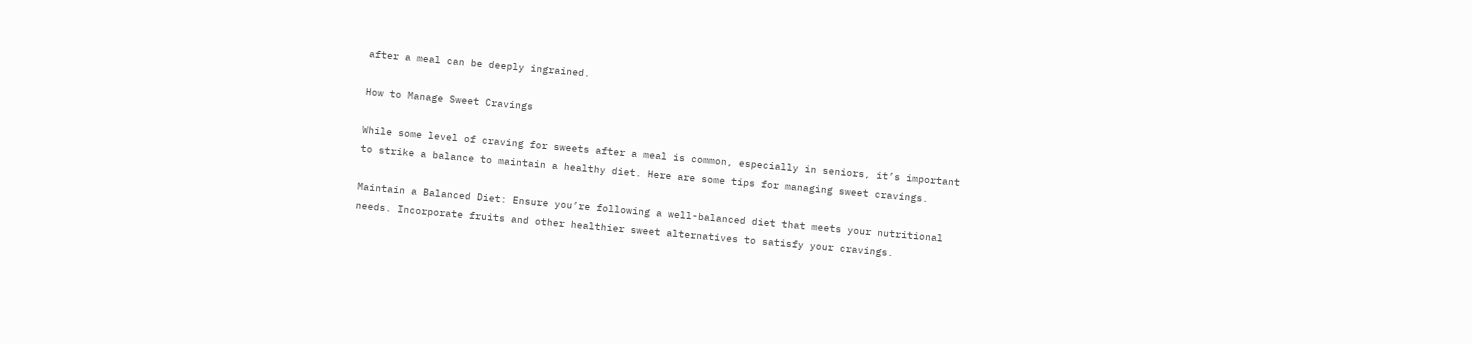after a meal can be deeply ingrained.

How to Manage Sweet Cravings

While some level of craving for sweets after a meal is common, especially in seniors, it’s important to strike a balance to maintain a healthy diet. Here are some tips for managing sweet cravings.

Maintain a Balanced Diet: Ensure you’re following a well-balanced diet that meets your nutritional needs. Incorporate fruits and other healthier sweet alternatives to satisfy your cravings.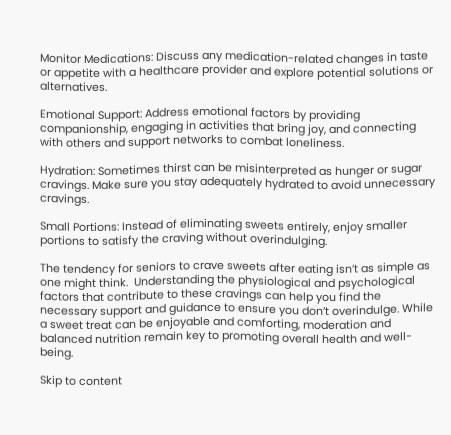Monitor Medications: Discuss any medication-related changes in taste or appetite with a healthcare provider and explore potential solutions or alternatives.

Emotional Support: Address emotional factors by providing companionship, engaging in activities that bring joy, and connecting with others and support networks to combat loneliness.

Hydration: Sometimes thirst can be misinterpreted as hunger or sugar cravings. Make sure you stay adequately hydrated to avoid unnecessary cravings.

Small Portions: Instead of eliminating sweets entirely, enjoy smaller portions to satisfy the craving without overindulging.

The tendency for seniors to crave sweets after eating isn’t as simple as one might think.  Understanding the physiological and psychological factors that contribute to these cravings can help you find the necessary support and guidance to ensure you don’t overindulge. While a sweet treat can be enjoyable and comforting, moderation and balanced nutrition remain key to promoting overall health and well-being.

Skip to content